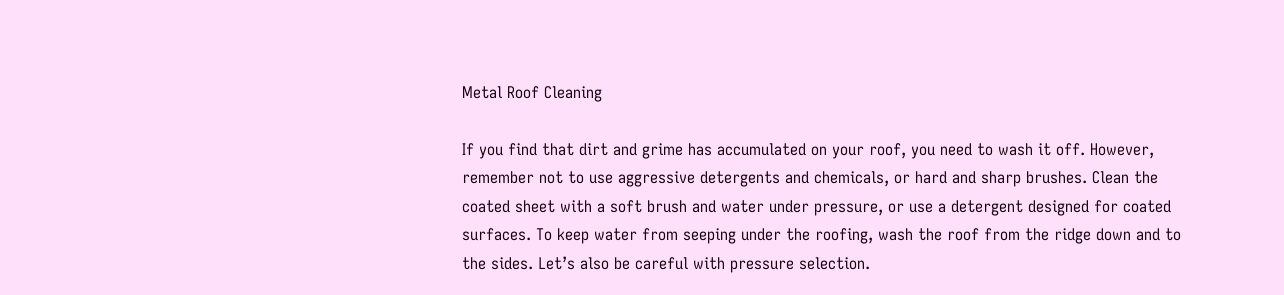Metal Roof Cleaning

If you find that dirt and grime has accumulated on your roof, you need to wash it off. However, remember not to use aggressive detergents and chemicals, or hard and sharp brushes. Clean the coated sheet with a soft brush and water under pressure, or use a detergent designed for coated surfaces. To keep water from seeping under the roofing, wash the roof from the ridge down and to the sides. Let’s also be careful with pressure selection.